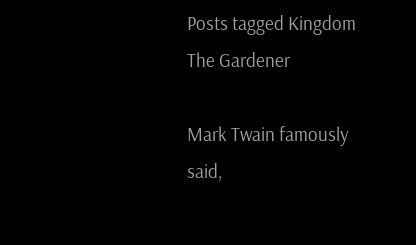Posts tagged Kingdom
The Gardener

Mark Twain famously said,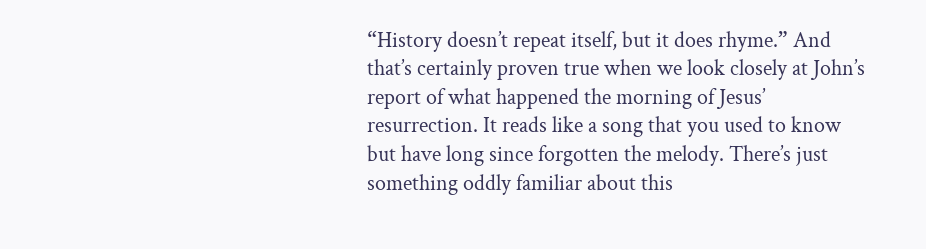“History doesn’t repeat itself, but it does rhyme.” And that’s certainly proven true when we look closely at John’s report of what happened the morning of Jesus’ resurrection. It reads like a song that you used to know but have long since forgotten the melody. There’s just something oddly familiar about this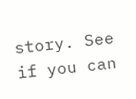story. See if you can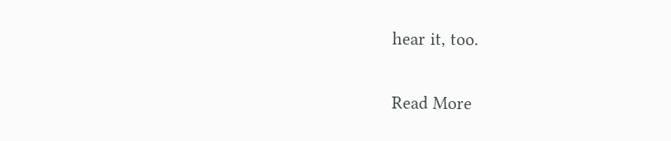hear it, too.

Read More